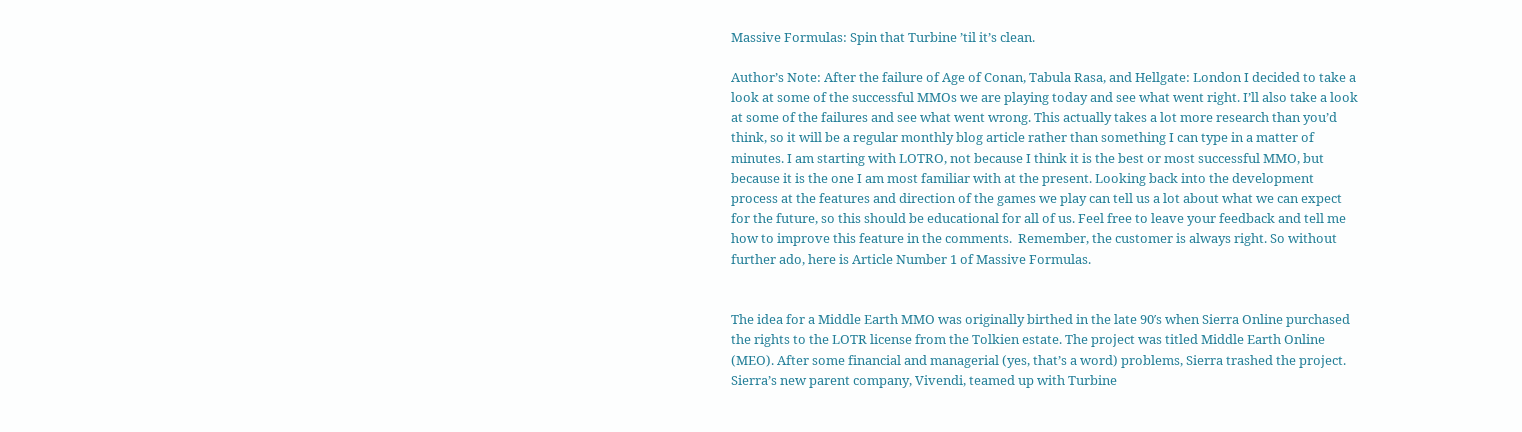Massive Formulas: Spin that Turbine ’til it’s clean.

Author’s Note: After the failure of Age of Conan, Tabula Rasa, and Hellgate: London I decided to take a look at some of the successful MMOs we are playing today and see what went right. I’ll also take a look at some of the failures and see what went wrong. This actually takes a lot more research than you’d think, so it will be a regular monthly blog article rather than something I can type in a matter of minutes. I am starting with LOTRO, not because I think it is the best or most successful MMO, but because it is the one I am most familiar with at the present. Looking back into the development process at the features and direction of the games we play can tell us a lot about what we can expect for the future, so this should be educational for all of us. Feel free to leave your feedback and tell me how to improve this feature in the comments.  Remember, the customer is always right. So without further ado, here is Article Number 1 of Massive Formulas.


The idea for a Middle Earth MMO was originally birthed in the late 90′s when Sierra Online purchased the rights to the LOTR license from the Tolkien estate. The project was titled Middle Earth Online (MEO). After some financial and managerial (yes, that’s a word) problems, Sierra trashed the project. Sierra’s new parent company, Vivendi, teamed up with Turbine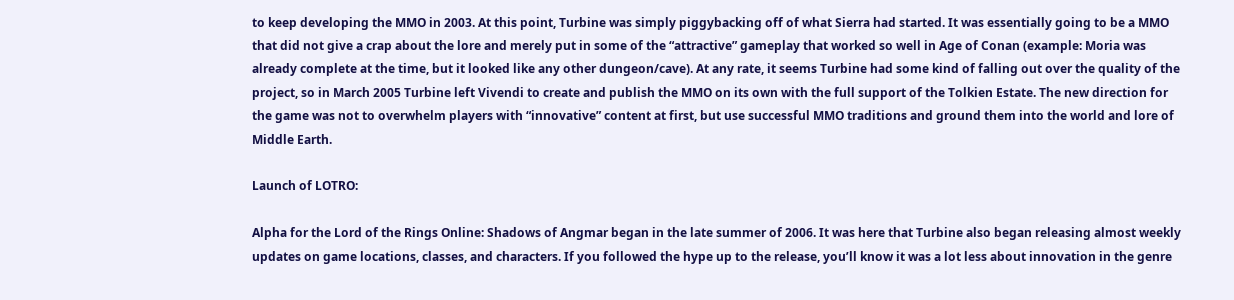to keep developing the MMO in 2003. At this point, Turbine was simply piggybacking off of what Sierra had started. It was essentially going to be a MMO that did not give a crap about the lore and merely put in some of the “attractive” gameplay that worked so well in Age of Conan (example: Moria was already complete at the time, but it looked like any other dungeon/cave). At any rate, it seems Turbine had some kind of falling out over the quality of the project, so in March 2005 Turbine left Vivendi to create and publish the MMO on its own with the full support of the Tolkien Estate. The new direction for the game was not to overwhelm players with “innovative” content at first, but use successful MMO traditions and ground them into the world and lore of Middle Earth.

Launch of LOTRO:

Alpha for the Lord of the Rings Online: Shadows of Angmar began in the late summer of 2006. It was here that Turbine also began releasing almost weekly updates on game locations, classes, and characters. If you followed the hype up to the release, you’ll know it was a lot less about innovation in the genre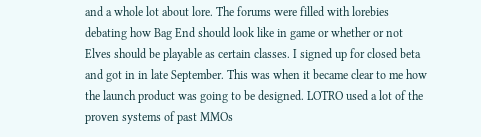and a whole lot about lore. The forums were filled with lorebies debating how Bag End should look like in game or whether or not Elves should be playable as certain classes. I signed up for closed beta and got in in late September. This was when it became clear to me how the launch product was going to be designed. LOTRO used a lot of the proven systems of past MMOs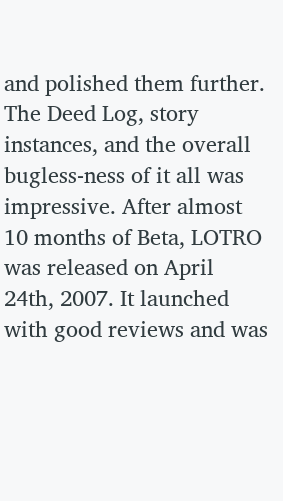and polished them further. The Deed Log, story instances, and the overall bugless-ness of it all was impressive. After almost 10 months of Beta, LOTRO was released on April 24th, 2007. It launched with good reviews and was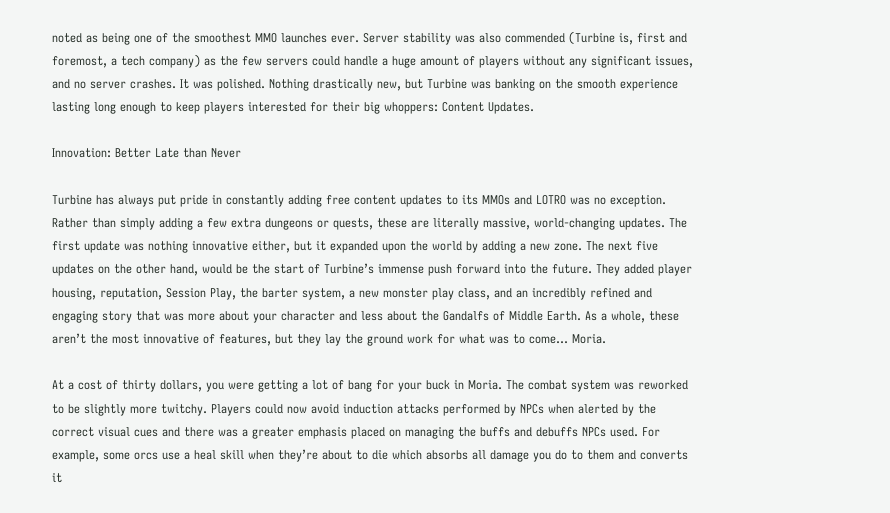noted as being one of the smoothest MMO launches ever. Server stability was also commended (Turbine is, first and foremost, a tech company) as the few servers could handle a huge amount of players without any significant issues, and no server crashes. It was polished. Nothing drastically new, but Turbine was banking on the smooth experience lasting long enough to keep players interested for their big whoppers: Content Updates.

Innovation: Better Late than Never

Turbine has always put pride in constantly adding free content updates to its MMOs and LOTRO was no exception. Rather than simply adding a few extra dungeons or quests, these are literally massive, world-changing updates. The first update was nothing innovative either, but it expanded upon the world by adding a new zone. The next five updates on the other hand, would be the start of Turbine’s immense push forward into the future. They added player housing, reputation, Session Play, the barter system, a new monster play class, and an incredibly refined and engaging story that was more about your character and less about the Gandalfs of Middle Earth. As a whole, these aren’t the most innovative of features, but they lay the ground work for what was to come… Moria.

At a cost of thirty dollars, you were getting a lot of bang for your buck in Moria. The combat system was reworked to be slightly more twitchy. Players could now avoid induction attacks performed by NPCs when alerted by the correct visual cues and there was a greater emphasis placed on managing the buffs and debuffs NPCs used. For example, some orcs use a heal skill when they’re about to die which absorbs all damage you do to them and converts it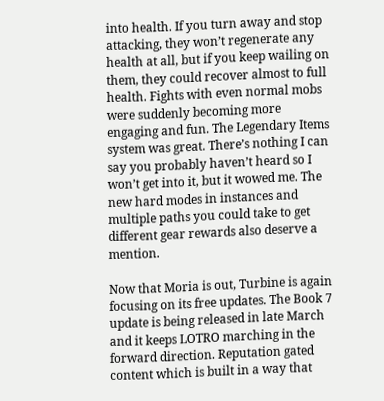into health. If you turn away and stop attacking, they won’t regenerate any health at all, but if you keep wailing on them, they could recover almost to full health. Fights with even normal mobs were suddenly becoming more engaging and fun. The Legendary Items system was great. There’s nothing I can say you probably haven’t heard so I won’t get into it, but it wowed me. The new hard modes in instances and multiple paths you could take to get different gear rewards also deserve a mention.

Now that Moria is out, Turbine is again focusing on its free updates. The Book 7 update is being released in late March and it keeps LOTRO marching in the forward direction. Reputation gated content which is built in a way that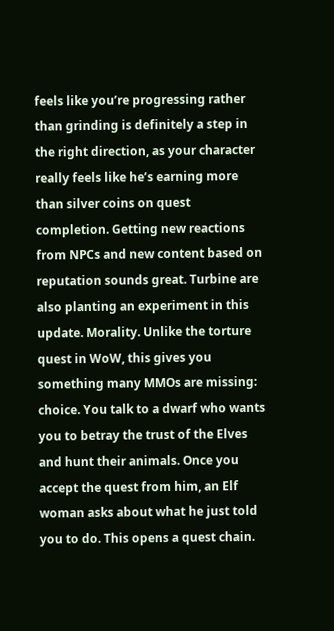feels like you’re progressing rather than grinding is definitely a step in the right direction, as your character really feels like he’s earning more than silver coins on quest completion. Getting new reactions from NPCs and new content based on reputation sounds great. Turbine are also planting an experiment in this update. Morality. Unlike the torture quest in WoW, this gives you something many MMOs are missing: choice. You talk to a dwarf who wants you to betray the trust of the Elves and hunt their animals. Once you accept the quest from him, an Elf woman asks about what he just told you to do. This opens a quest chain.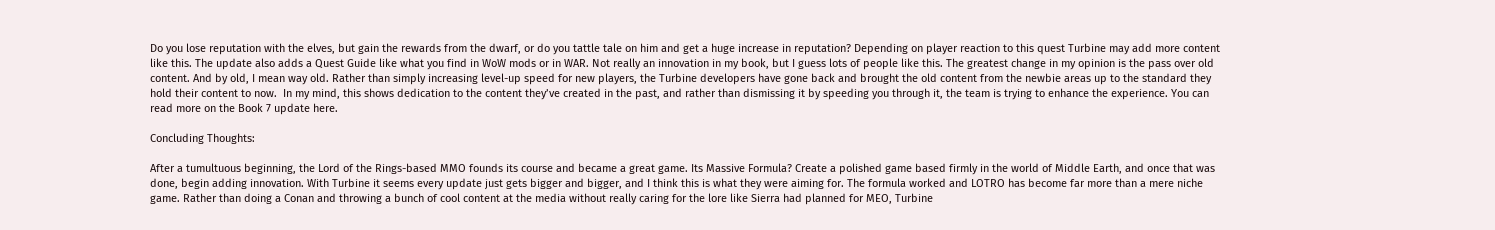Do you lose reputation with the elves, but gain the rewards from the dwarf, or do you tattle tale on him and get a huge increase in reputation? Depending on player reaction to this quest Turbine may add more content like this. The update also adds a Quest Guide like what you find in WoW mods or in WAR. Not really an innovation in my book, but I guess lots of people like this. The greatest change in my opinion is the pass over old content. And by old, I mean way old. Rather than simply increasing level-up speed for new players, the Turbine developers have gone back and brought the old content from the newbie areas up to the standard they hold their content to now.  In my mind, this shows dedication to the content they’ve created in the past, and rather than dismissing it by speeding you through it, the team is trying to enhance the experience. You can read more on the Book 7 update here.

Concluding Thoughts:

After a tumultuous beginning, the Lord of the Rings-based MMO founds its course and became a great game. Its Massive Formula? Create a polished game based firmly in the world of Middle Earth, and once that was done, begin adding innovation. With Turbine it seems every update just gets bigger and bigger, and I think this is what they were aiming for. The formula worked and LOTRO has become far more than a mere niche game. Rather than doing a Conan and throwing a bunch of cool content at the media without really caring for the lore like Sierra had planned for MEO, Turbine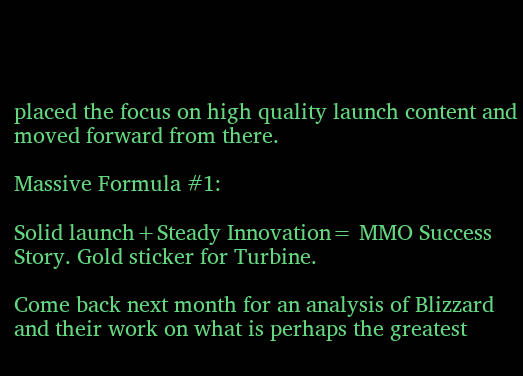placed the focus on high quality launch content and moved forward from there.

Massive Formula #1:

Solid launch+Steady Innovation= MMO Success Story. Gold sticker for Turbine.

Come back next month for an analysis of Blizzard and their work on what is perhaps the greatest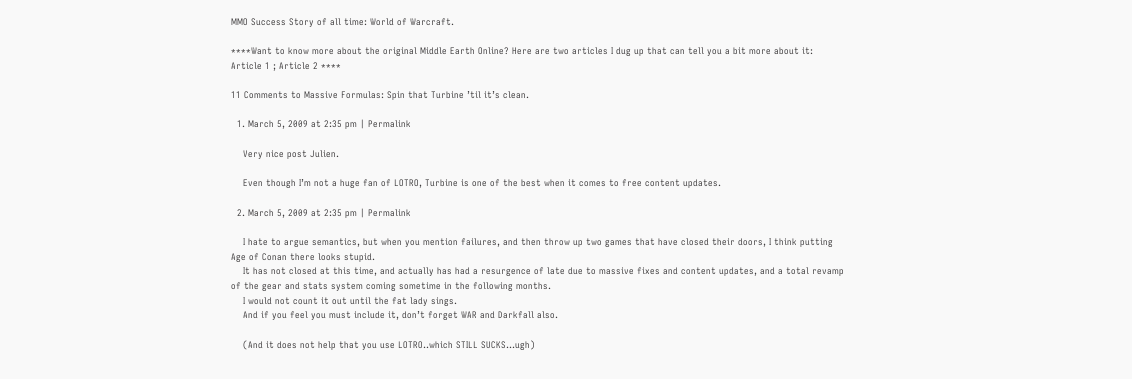MMO Success Story of all time: World of Warcraft.

****Want to know more about the original Middle Earth Online? Here are two articles I dug up that can tell you a bit more about it:      Article 1 ; Article 2 ****

11 Comments to Massive Formulas: Spin that Turbine ’til it’s clean.

  1. March 5, 2009 at 2:35 pm | Permalink

    Very nice post Julien.

    Even though I’m not a huge fan of LOTRO, Turbine is one of the best when it comes to free content updates.

  2. March 5, 2009 at 2:35 pm | Permalink

    I hate to argue semantics, but when you mention failures, and then throw up two games that have closed their doors, I think putting Age of Conan there looks stupid.
    It has not closed at this time, and actually has had a resurgence of late due to massive fixes and content updates, and a total revamp of the gear and stats system coming sometime in the following months.
    I would not count it out until the fat lady sings.
    And if you feel you must include it, don’t forget WAR and Darkfall also.

    (And it does not help that you use LOTRO..which STILL SUCKS…ugh)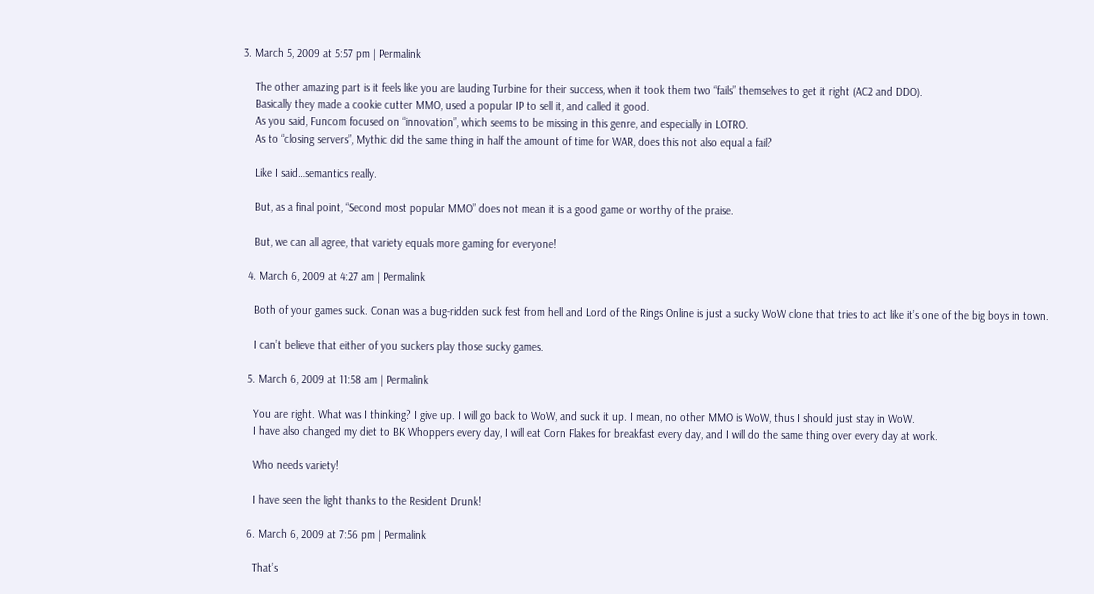3. March 5, 2009 at 5:57 pm | Permalink

    The other amazing part is it feels like you are lauding Turbine for their success, when it took them two “fails” themselves to get it right (AC2 and DDO).
    Basically they made a cookie cutter MMO, used a popular IP to sell it, and called it good.
    As you said, Funcom focused on “innovation”, which seems to be missing in this genre, and especially in LOTRO.
    As to “closing servers”, Mythic did the same thing in half the amount of time for WAR, does this not also equal a fail?

    Like I said…semantics really.

    But, as a final point, “Second most popular MMO” does not mean it is a good game or worthy of the praise.

    But, we can all agree, that variety equals more gaming for everyone!

  4. March 6, 2009 at 4:27 am | Permalink

    Both of your games suck. Conan was a bug-ridden suck fest from hell and Lord of the Rings Online is just a sucky WoW clone that tries to act like it’s one of the big boys in town.

    I can’t believe that either of you suckers play those sucky games.

  5. March 6, 2009 at 11:58 am | Permalink

    You are right. What was I thinking? I give up. I will go back to WoW, and suck it up. I mean, no other MMO is WoW, thus I should just stay in WoW.
    I have also changed my diet to BK Whoppers every day, I will eat Corn Flakes for breakfast every day, and I will do the same thing over every day at work.

    Who needs variety!

    I have seen the light thanks to the Resident Drunk!

  6. March 6, 2009 at 7:56 pm | Permalink

    That’s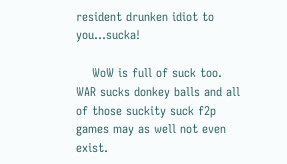resident drunken idiot to you…sucka!

    WoW is full of suck too. WAR sucks donkey balls and all of those suckity suck f2p games may as well not even exist.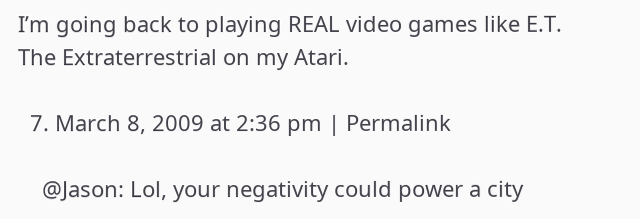I’m going back to playing REAL video games like E.T. The Extraterrestrial on my Atari.

  7. March 8, 2009 at 2:36 pm | Permalink

    @Jason: Lol, your negativity could power a city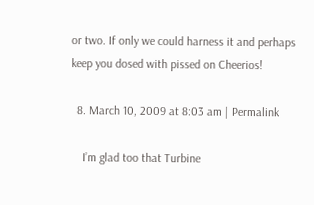or two. If only we could harness it and perhaps keep you dosed with pissed on Cheerios!

  8. March 10, 2009 at 8:03 am | Permalink

    I’m glad too that Turbine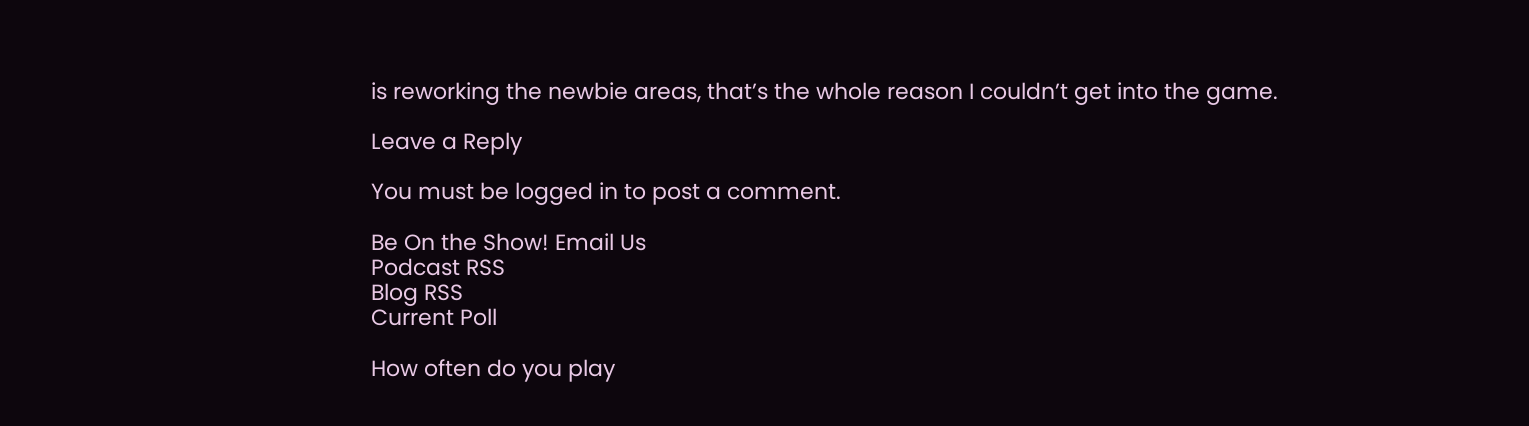is reworking the newbie areas, that’s the whole reason I couldn’t get into the game.

Leave a Reply

You must be logged in to post a comment.

Be On the Show! Email Us
Podcast RSS
Blog RSS
Current Poll

How often do you play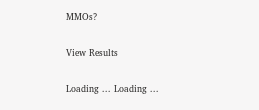MMOs?

View Results

Loading ... Loading ...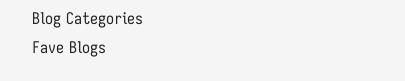Blog Categories
Fave Blogs